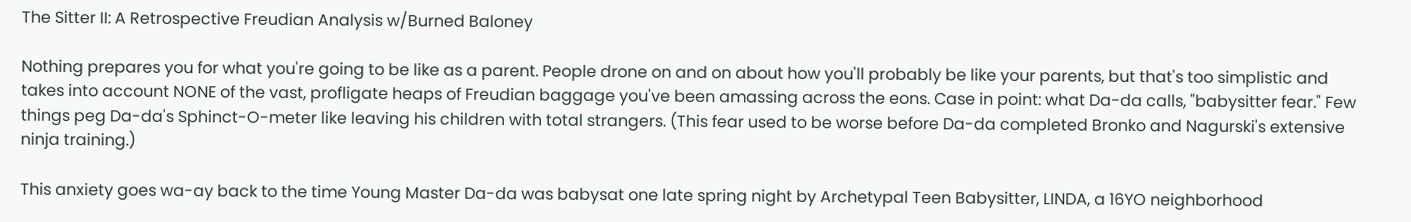The Sitter II: A Retrospective Freudian Analysis w/Burned Baloney

Nothing prepares you for what you're going to be like as a parent. People drone on and on about how you'll probably be like your parents, but that's too simplistic and takes into account NONE of the vast, profligate heaps of Freudian baggage you've been amassing across the eons. Case in point: what Da-da calls, "babysitter fear." Few things peg Da-da's Sphinct-O-meter like leaving his children with total strangers. (This fear used to be worse before Da-da completed Bronko and Nagurski's extensive ninja training.)

This anxiety goes wa-ay back to the time Young Master Da-da was babysat one late spring night by Archetypal Teen Babysitter, LINDA, a 16YO neighborhood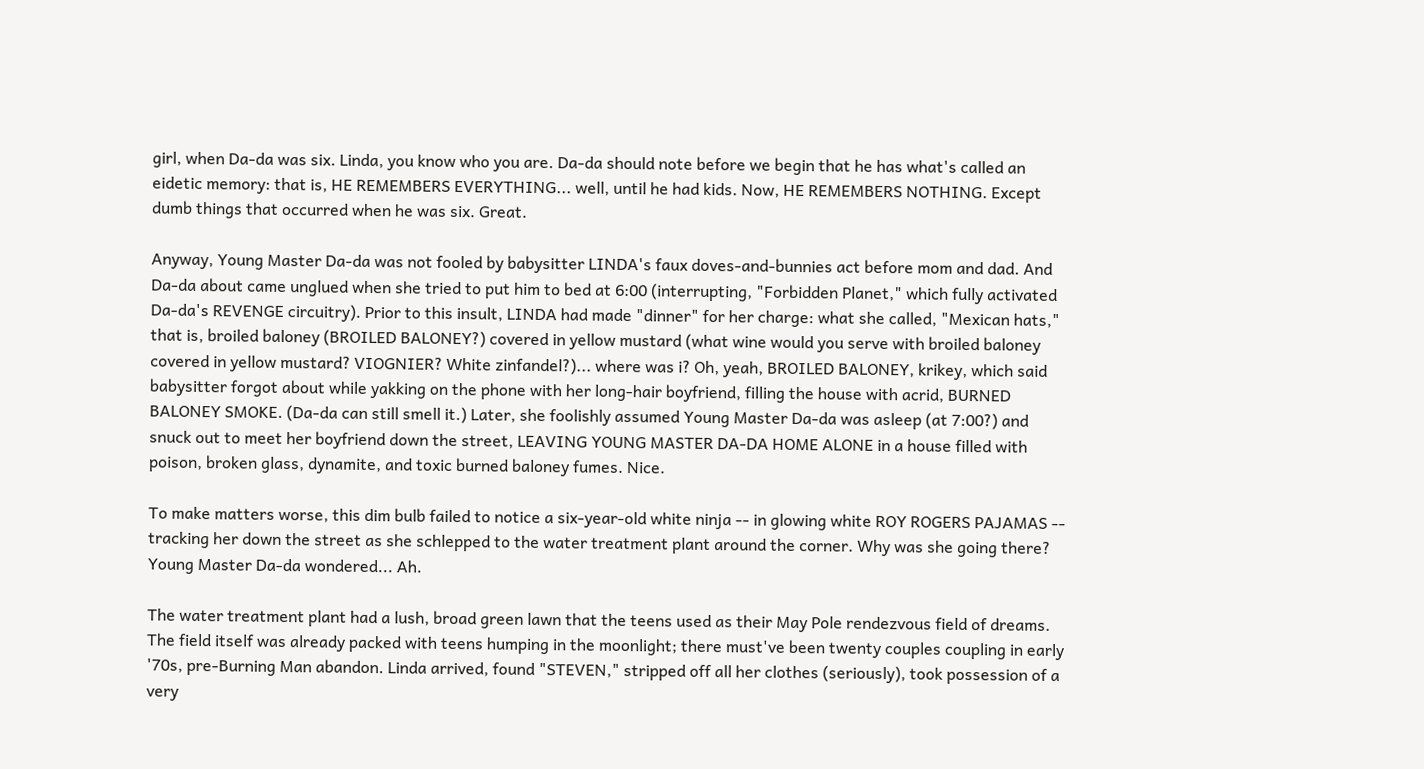girl, when Da-da was six. Linda, you know who you are. Da-da should note before we begin that he has what's called an eidetic memory: that is, HE REMEMBERS EVERYTHING... well, until he had kids. Now, HE REMEMBERS NOTHING. Except dumb things that occurred when he was six. Great.

Anyway, Young Master Da-da was not fooled by babysitter LINDA's faux doves-and-bunnies act before mom and dad. And Da-da about came unglued when she tried to put him to bed at 6:00 (interrupting, "Forbidden Planet," which fully activated Da-da's REVENGE circuitry). Prior to this insult, LINDA had made "dinner" for her charge: what she called, "Mexican hats," that is, broiled baloney (BROILED BALONEY?) covered in yellow mustard (what wine would you serve with broiled baloney covered in yellow mustard? VIOGNIER? White zinfandel?)... where was i? Oh, yeah, BROILED BALONEY, krikey, which said babysitter forgot about while yakking on the phone with her long-hair boyfriend, filling the house with acrid, BURNED BALONEY SMOKE. (Da-da can still smell it.) Later, she foolishly assumed Young Master Da-da was asleep (at 7:00?) and snuck out to meet her boyfriend down the street, LEAVING YOUNG MASTER DA-DA HOME ALONE in a house filled with poison, broken glass, dynamite, and toxic burned baloney fumes. Nice.

To make matters worse, this dim bulb failed to notice a six-year-old white ninja -- in glowing white ROY ROGERS PAJAMAS -- tracking her down the street as she schlepped to the water treatment plant around the corner. Why was she going there? Young Master Da-da wondered... Ah.

The water treatment plant had a lush, broad green lawn that the teens used as their May Pole rendezvous field of dreams. The field itself was already packed with teens humping in the moonlight; there must've been twenty couples coupling in early '70s, pre-Burning Man abandon. Linda arrived, found "STEVEN," stripped off all her clothes (seriously), took possession of a very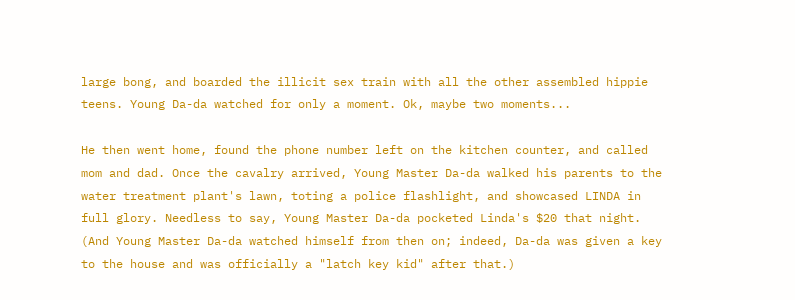large bong, and boarded the illicit sex train with all the other assembled hippie teens. Young Da-da watched for only a moment. Ok, maybe two moments...

He then went home, found the phone number left on the kitchen counter, and called mom and dad. Once the cavalry arrived, Young Master Da-da walked his parents to the water treatment plant's lawn, toting a police flashlight, and showcased LINDA in full glory. Needless to say, Young Master Da-da pocketed Linda's $20 that night. (And Young Master Da-da watched himself from then on; indeed, Da-da was given a key to the house and was officially a "latch key kid" after that.)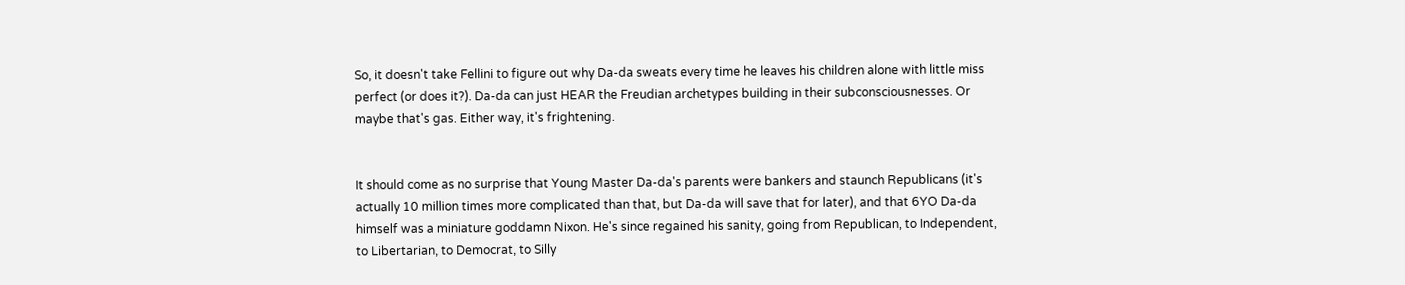So, it doesn't take Fellini to figure out why Da-da sweats every time he leaves his children alone with little miss perfect (or does it?). Da-da can just HEAR the Freudian archetypes building in their subconsciousnesses. Or maybe that's gas. Either way, it's frightening.


It should come as no surprise that Young Master Da-da's parents were bankers and staunch Republicans (it's actually 10 million times more complicated than that, but Da-da will save that for later), and that 6YO Da-da himself was a miniature goddamn Nixon. He's since regained his sanity, going from Republican, to Independent, to Libertarian, to Democrat, to Silly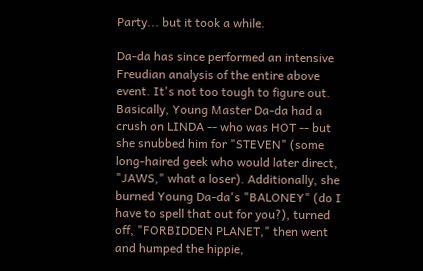Party... but it took a while.

Da-da has since performed an intensive Freudian analysis of the entire above event. It's not too tough to figure out. Basically, Young Master Da-da had a crush on LINDA -- who was HOT -- but she snubbed him for "STEVEN" (some long-haired geek who would later direct, "JAWS," what a loser). Additionally, she burned Young Da-da's "BALONEY" (do I have to spell that out for you?), turned off, "FORBIDDEN PLANET," then went and humped the hippie,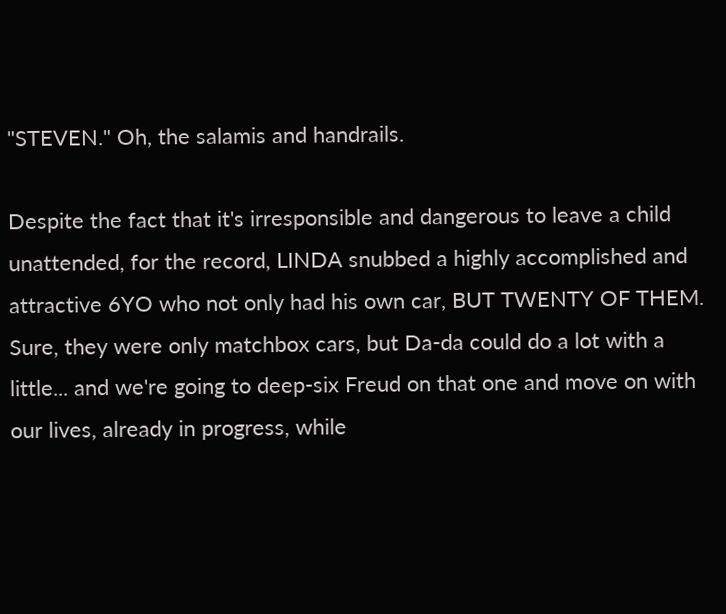"STEVEN." Oh, the salamis and handrails.

Despite the fact that it's irresponsible and dangerous to leave a child unattended, for the record, LINDA snubbed a highly accomplished and attractive 6YO who not only had his own car, BUT TWENTY OF THEM. Sure, they were only matchbox cars, but Da-da could do a lot with a little... and we're going to deep-six Freud on that one and move on with our lives, already in progress, while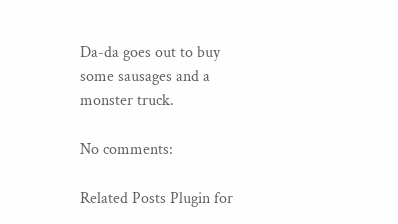Da-da goes out to buy some sausages and a monster truck.

No comments:

Related Posts Plugin for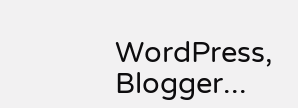WordPress, Blogger...